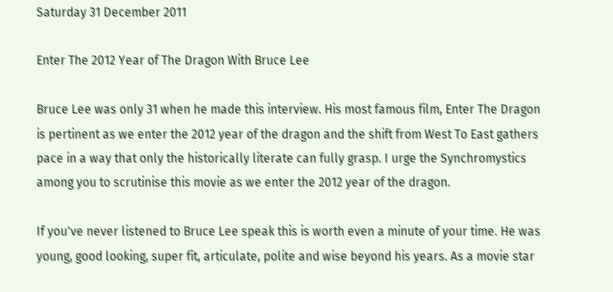Saturday 31 December 2011

Enter The 2012 Year of The Dragon With Bruce Lee

Bruce Lee was only 31 when he made this interview. His most famous film, Enter The Dragon is pertinent as we enter the 2012 year of the dragon and the shift from West To East gathers pace in a way that only the historically literate can fully grasp. I urge the Synchromystics among you to scrutinise this movie as we enter the 2012 year of the dragon.

If you've never listened to Bruce Lee speak this is worth even a minute of your time. He was young, good looking, super fit, articulate, polite and wise beyond his years. As a movie star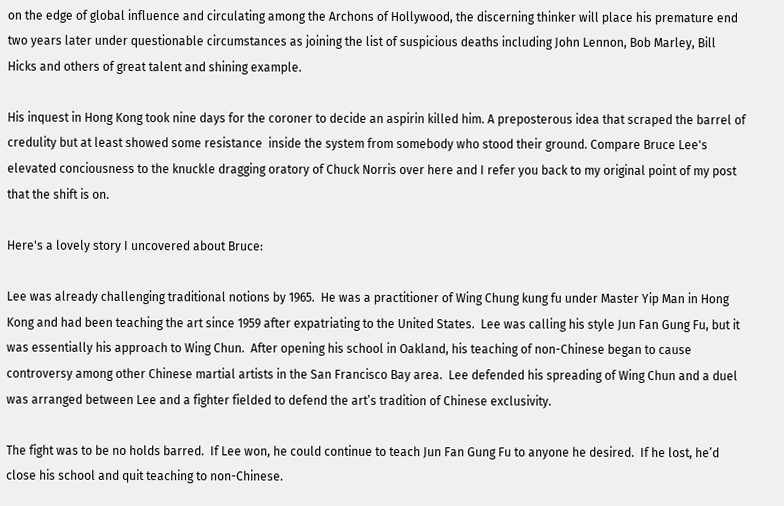on the edge of global influence and circulating among the Archons of Hollywood, the discerning thinker will place his premature end two years later under questionable circumstances as joining the list of suspicious deaths including John Lennon, Bob Marley, Bill Hicks and others of great talent and shining example.

His inquest in Hong Kong took nine days for the coroner to decide an aspirin killed him. A preposterous idea that scraped the barrel of credulity but at least showed some resistance  inside the system from somebody who stood their ground. Compare Bruce Lee's elevated conciousness to the knuckle dragging oratory of Chuck Norris over here and I refer you back to my original point of my post that the shift is on.

Here's a lovely story I uncovered about Bruce:

Lee was already challenging traditional notions by 1965.  He was a practitioner of Wing Chung kung fu under Master Yip Man in Hong Kong and had been teaching the art since 1959 after expatriating to the United States.  Lee was calling his style Jun Fan Gung Fu, but it was essentially his approach to Wing Chun.  After opening his school in Oakland, his teaching of non-Chinese began to cause controversy among other Chinese martial artists in the San Francisco Bay area.  Lee defended his spreading of Wing Chun and a duel was arranged between Lee and a fighter fielded to defend the art’s tradition of Chinese exclusivity.

The fight was to be no holds barred.  If Lee won, he could continue to teach Jun Fan Gung Fu to anyone he desired.  If he lost, he’d close his school and quit teaching to non-Chinese.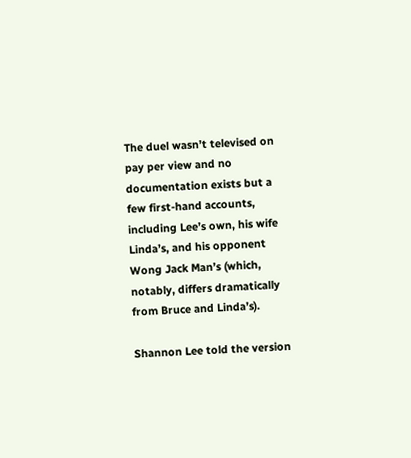The duel wasn’t televised on pay per view and no documentation exists but a few first-hand accounts, including Lee’s own, his wife Linda’s, and his opponent Wong Jack Man’s (which, notably, differs dramatically from Bruce and Linda’s).

Shannon Lee told the version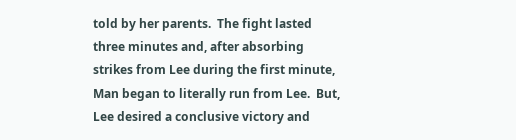told by her parents.  The fight lasted three minutes and, after absorbing strikes from Lee during the first minute, Man began to literally run from Lee.  But, Lee desired a conclusive victory and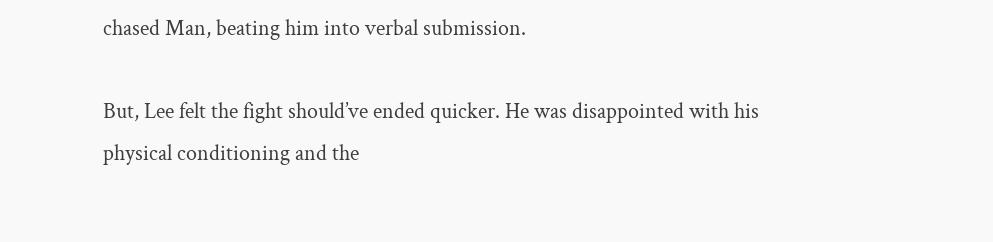chased Man, beating him into verbal submission.

But, Lee felt the fight should’ve ended quicker. He was disappointed with his physical conditioning and the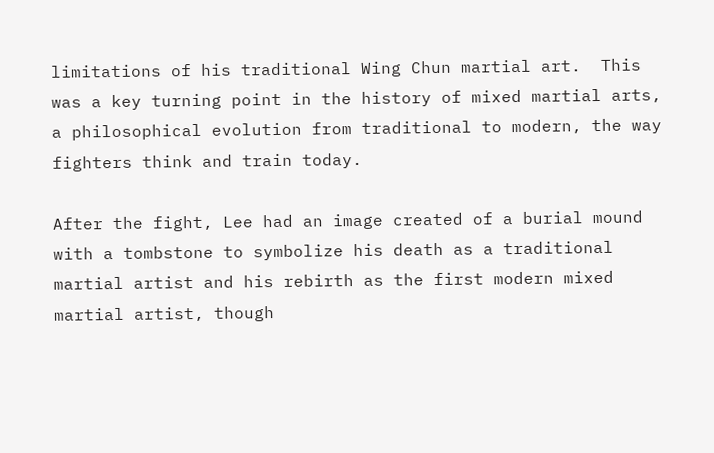limitations of his traditional Wing Chun martial art.  This was a key turning point in the history of mixed martial arts, a philosophical evolution from traditional to modern, the way fighters think and train today.

After the fight, Lee had an image created of a burial mound with a tombstone to symbolize his death as a traditional martial artist and his rebirth as the first modern mixed martial artist, though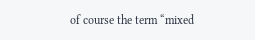of course the term “mixed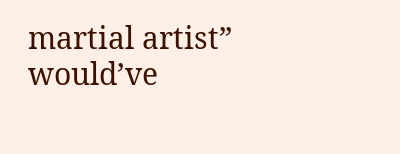martial artist” would’ve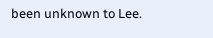been unknown to Lee.